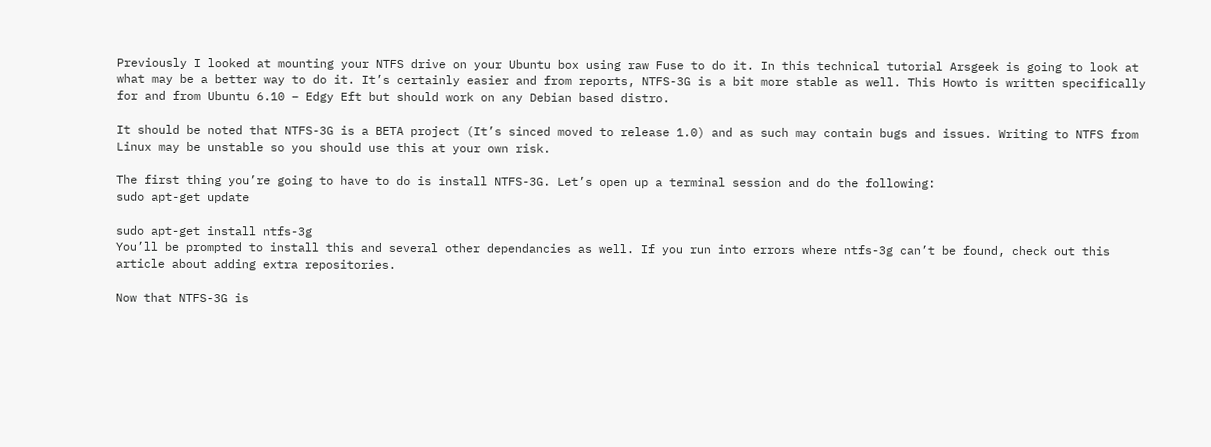Previously I looked at mounting your NTFS drive on your Ubuntu box using raw Fuse to do it. In this technical tutorial Arsgeek is going to look at what may be a better way to do it. It’s certainly easier and from reports, NTFS-3G is a bit more stable as well. This Howto is written specifically for and from Ubuntu 6.10 – Edgy Eft but should work on any Debian based distro.

It should be noted that NTFS-3G is a BETA project (It’s sinced moved to release 1.0) and as such may contain bugs and issues. Writing to NTFS from Linux may be unstable so you should use this at your own risk.

The first thing you’re going to have to do is install NTFS-3G. Let’s open up a terminal session and do the following:
sudo apt-get update

sudo apt-get install ntfs-3g
You’ll be prompted to install this and several other dependancies as well. If you run into errors where ntfs-3g can’t be found, check out this article about adding extra repositories.

Now that NTFS-3G is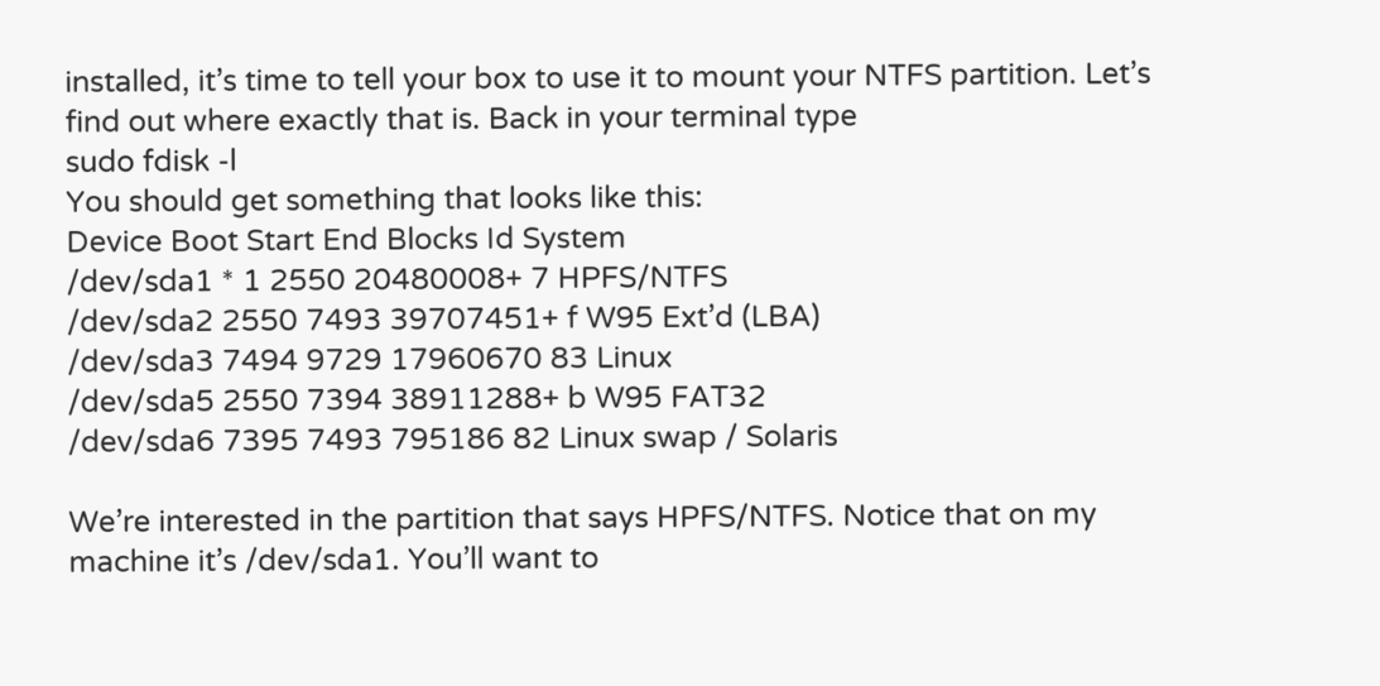installed, it’s time to tell your box to use it to mount your NTFS partition. Let’s find out where exactly that is. Back in your terminal type
sudo fdisk -l
You should get something that looks like this:
Device Boot Start End Blocks Id System
/dev/sda1 * 1 2550 20480008+ 7 HPFS/NTFS
/dev/sda2 2550 7493 39707451+ f W95 Ext’d (LBA)
/dev/sda3 7494 9729 17960670 83 Linux
/dev/sda5 2550 7394 38911288+ b W95 FAT32
/dev/sda6 7395 7493 795186 82 Linux swap / Solaris

We’re interested in the partition that says HPFS/NTFS. Notice that on my machine it’s /dev/sda1. You’ll want to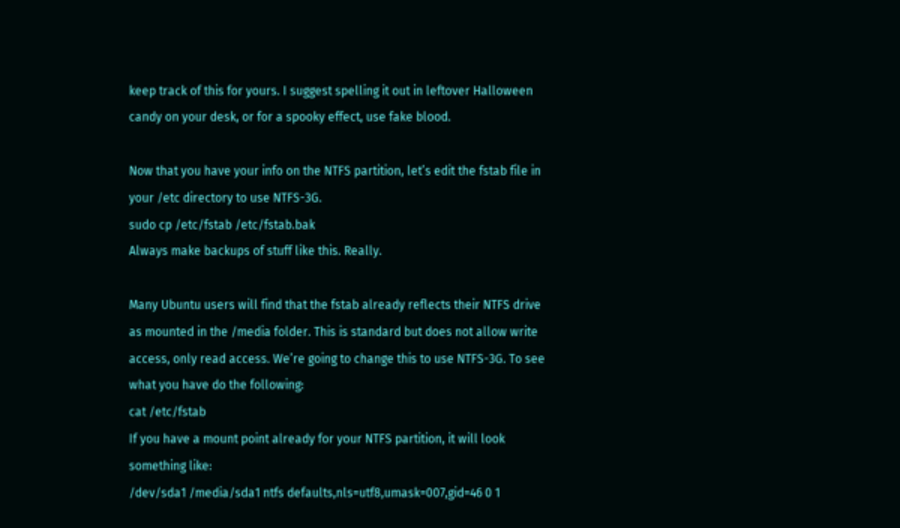keep track of this for yours. I suggest spelling it out in leftover Halloween candy on your desk, or for a spooky effect, use fake blood.

Now that you have your info on the NTFS partition, let’s edit the fstab file in your /etc directory to use NTFS-3G.
sudo cp /etc/fstab /etc/fstab.bak
Always make backups of stuff like this. Really.

Many Ubuntu users will find that the fstab already reflects their NTFS drive as mounted in the /media folder. This is standard but does not allow write access, only read access. We’re going to change this to use NTFS-3G. To see what you have do the following:
cat /etc/fstab
If you have a mount point already for your NTFS partition, it will look something like:
/dev/sda1 /media/sda1 ntfs defaults,nls=utf8,umask=007,gid=46 0 1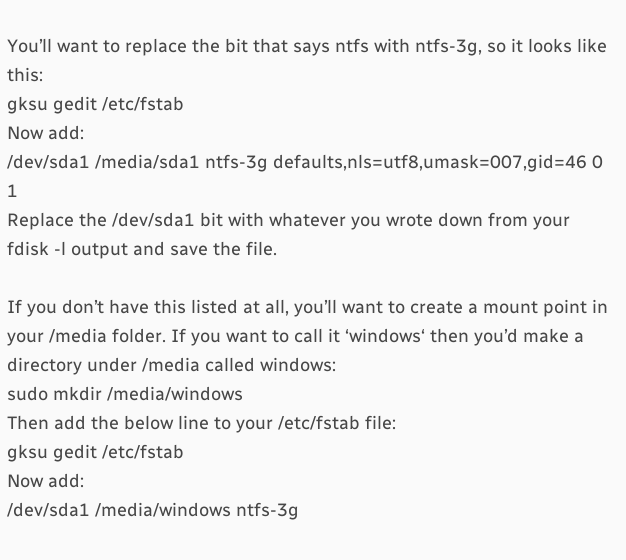You’ll want to replace the bit that says ntfs with ntfs-3g, so it looks like this:
gksu gedit /etc/fstab
Now add:
/dev/sda1 /media/sda1 ntfs-3g defaults,nls=utf8,umask=007,gid=46 0 1
Replace the /dev/sda1 bit with whatever you wrote down from your fdisk -l output and save the file.

If you don’t have this listed at all, you’ll want to create a mount point in your /media folder. If you want to call it ‘windows‘ then you’d make a directory under /media called windows:
sudo mkdir /media/windows
Then add the below line to your /etc/fstab file:
gksu gedit /etc/fstab
Now add:
/dev/sda1 /media/windows ntfs-3g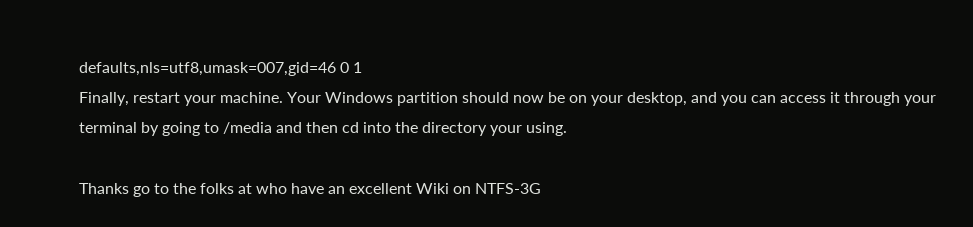defaults,nls=utf8,umask=007,gid=46 0 1
Finally, restart your machine. Your Windows partition should now be on your desktop, and you can access it through your terminal by going to /media and then cd into the directory your using.

Thanks go to the folks at who have an excellent Wiki on NTFS-3G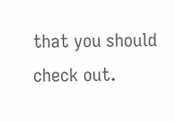that you should check out.